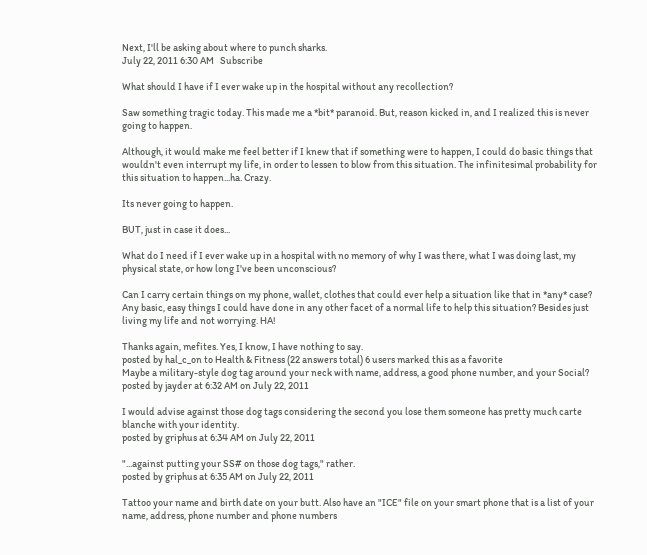Next, I'll be asking about where to punch sharks.
July 22, 2011 6:30 AM   Subscribe

What should I have if I ever wake up in the hospital without any recollection?

Saw something tragic today. This made me a *bit* paranoid. But, reason kicked in, and I realized this is never going to happen.

Although, it would make me feel better if I knew that if something were to happen, I could do basic things that wouldn't even interrupt my life, in order to lessen to blow from this situation. The infinitesimal probability for this situation to happen...ha. Crazy.

Its never going to happen.

BUT, just in case it does...

What do I need if I ever wake up in a hospital with no memory of why I was there, what I was doing last, my physical state, or how long I've been unconscious?

Can I carry certain things on my phone, wallet, clothes that could ever help a situation like that in *any* case? Any basic, easy things I could have done in any other facet of a normal life to help this situation? Besides just living my life and not worrying. HA!

Thanks again, mefites. Yes, I know, I have nothing to say.
posted by hal_c_on to Health & Fitness (22 answers total) 6 users marked this as a favorite
Maybe a military-style dog tag around your neck with name, address, a good phone number, and your Social?
posted by jayder at 6:32 AM on July 22, 2011

I would advise against those dog tags considering the second you lose them someone has pretty much carte blanche with your identity.
posted by griphus at 6:34 AM on July 22, 2011

"...against putting your SS# on those dog tags," rather.
posted by griphus at 6:35 AM on July 22, 2011

Tattoo your name and birth date on your butt. Also have an "ICE" file on your smart phone that is a list of your name, address, phone number and phone numbers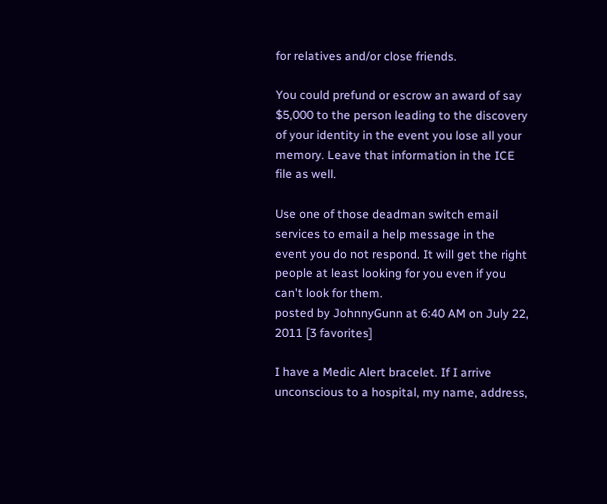for relatives and/or close friends.

You could prefund or escrow an award of say $5,000 to the person leading to the discovery of your identity in the event you lose all your memory. Leave that information in the ICE file as well.

Use one of those deadman switch email services to email a help message in the event you do not respond. It will get the right people at least looking for you even if you can't look for them.
posted by JohnnyGunn at 6:40 AM on July 22, 2011 [3 favorites]

I have a Medic Alert bracelet. If I arrive unconscious to a hospital, my name, address,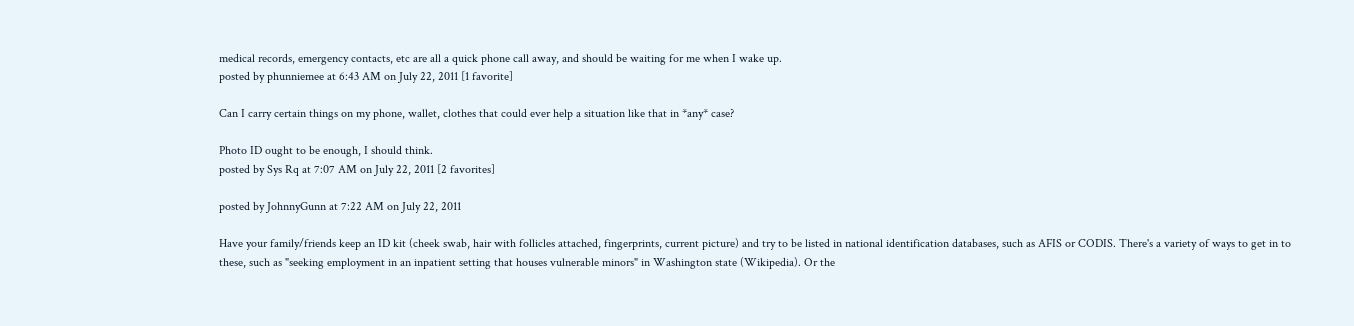medical records, emergency contacts, etc are all a quick phone call away, and should be waiting for me when I wake up.
posted by phunniemee at 6:43 AM on July 22, 2011 [1 favorite]

Can I carry certain things on my phone, wallet, clothes that could ever help a situation like that in *any* case?

Photo ID ought to be enough, I should think.
posted by Sys Rq at 7:07 AM on July 22, 2011 [2 favorites]

posted by JohnnyGunn at 7:22 AM on July 22, 2011

Have your family/friends keep an ID kit (cheek swab, hair with follicles attached, fingerprints, current picture) and try to be listed in national identification databases, such as AFIS or CODIS. There's a variety of ways to get in to these, such as "seeking employment in an inpatient setting that houses vulnerable minors" in Washington state (Wikipedia). Or the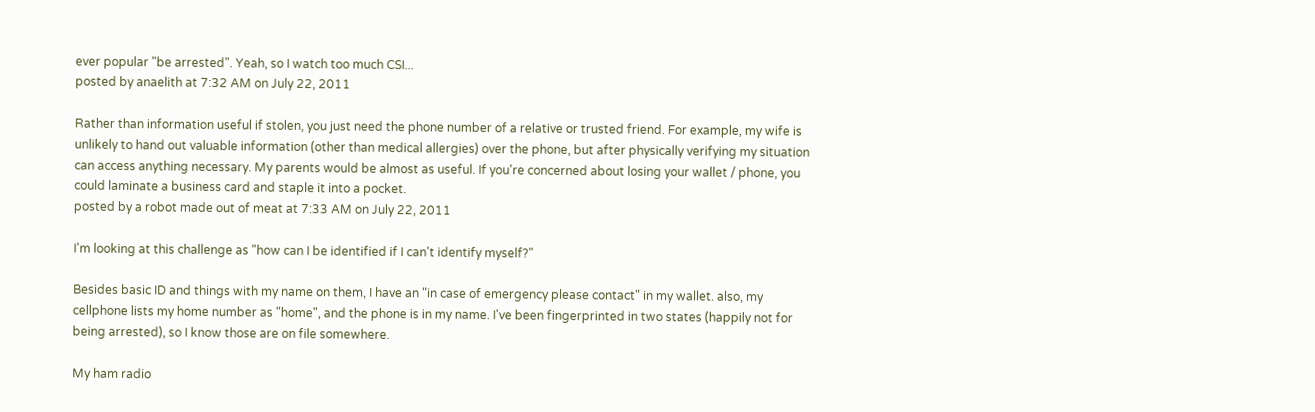ever popular "be arrested". Yeah, so I watch too much CSI...
posted by anaelith at 7:32 AM on July 22, 2011

Rather than information useful if stolen, you just need the phone number of a relative or trusted friend. For example, my wife is unlikely to hand out valuable information (other than medical allergies) over the phone, but after physically verifying my situation can access anything necessary. My parents would be almost as useful. If you're concerned about losing your wallet / phone, you could laminate a business card and staple it into a pocket.
posted by a robot made out of meat at 7:33 AM on July 22, 2011

I'm looking at this challenge as "how can I be identified if I can't identify myself?"

Besides basic ID and things with my name on them, I have an "in case of emergency please contact" in my wallet. also, my cellphone lists my home number as "home", and the phone is in my name. I've been fingerprinted in two states (happily not for being arrested), so I know those are on file somewhere.

My ham radio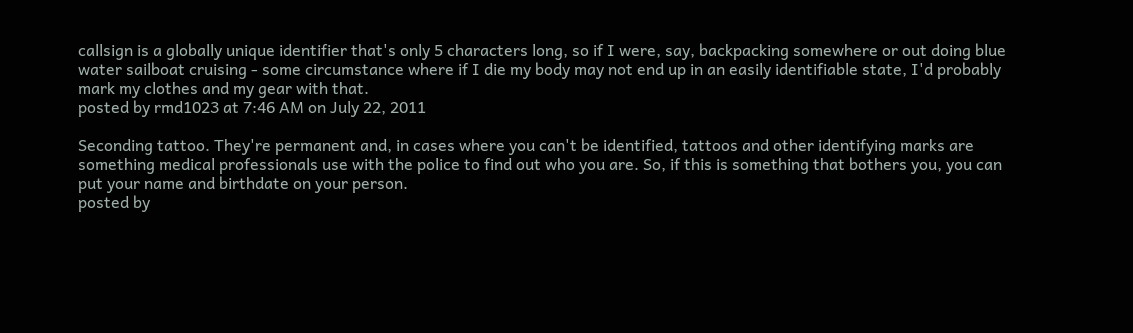callsign is a globally unique identifier that's only 5 characters long, so if I were, say, backpacking somewhere or out doing blue water sailboat cruising - some circumstance where if I die my body may not end up in an easily identifiable state, I'd probably mark my clothes and my gear with that.
posted by rmd1023 at 7:46 AM on July 22, 2011

Seconding tattoo. They're permanent and, in cases where you can't be identified, tattoos and other identifying marks are something medical professionals use with the police to find out who you are. So, if this is something that bothers you, you can put your name and birthdate on your person.
posted by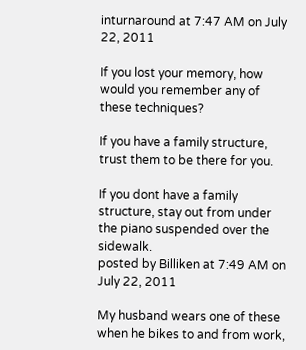inturnaround at 7:47 AM on July 22, 2011

If you lost your memory, how would you remember any of these techniques?

If you have a family structure, trust them to be there for you.

If you dont have a family structure, stay out from under the piano suspended over the sidewalk.
posted by Billiken at 7:49 AM on July 22, 2011

My husband wears one of these when he bikes to and from work,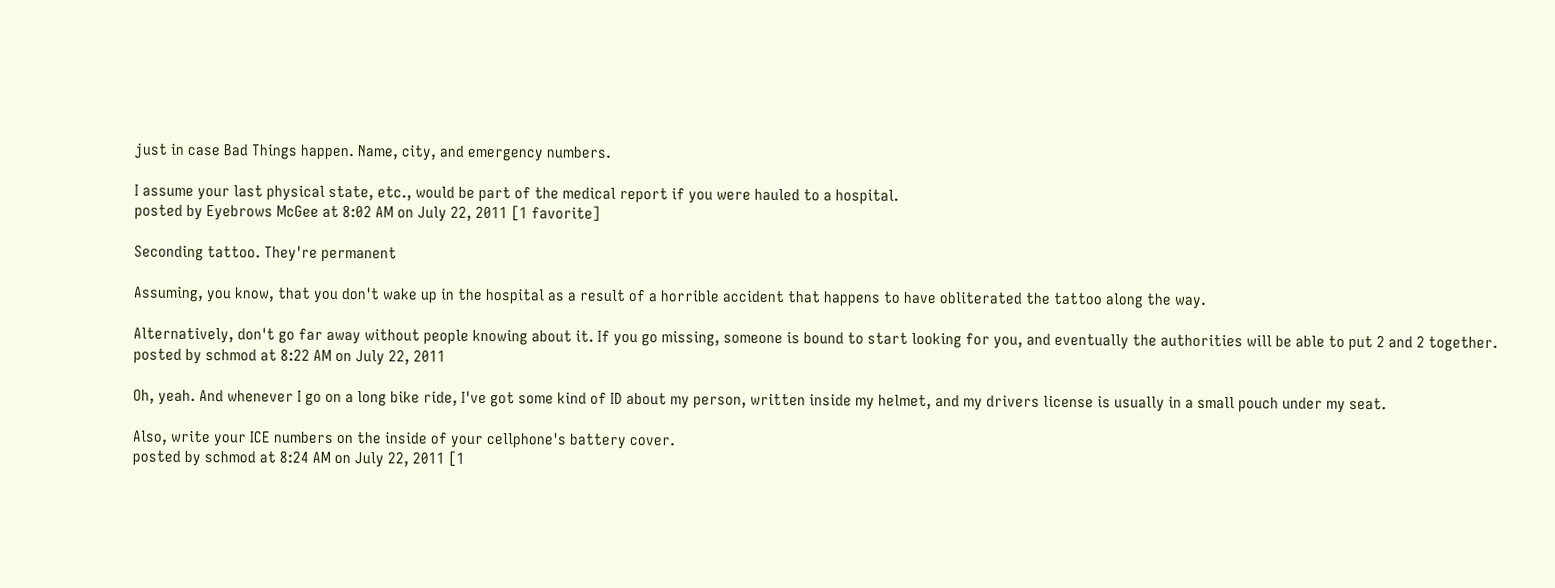just in case Bad Things happen. Name, city, and emergency numbers.

I assume your last physical state, etc., would be part of the medical report if you were hauled to a hospital.
posted by Eyebrows McGee at 8:02 AM on July 22, 2011 [1 favorite]

Seconding tattoo. They're permanent

Assuming, you know, that you don't wake up in the hospital as a result of a horrible accident that happens to have obliterated the tattoo along the way.

Alternatively, don't go far away without people knowing about it. If you go missing, someone is bound to start looking for you, and eventually the authorities will be able to put 2 and 2 together.
posted by schmod at 8:22 AM on July 22, 2011

Oh, yeah. And whenever I go on a long bike ride, I've got some kind of ID about my person, written inside my helmet, and my drivers license is usually in a small pouch under my seat.

Also, write your ICE numbers on the inside of your cellphone's battery cover.
posted by schmod at 8:24 AM on July 22, 2011 [1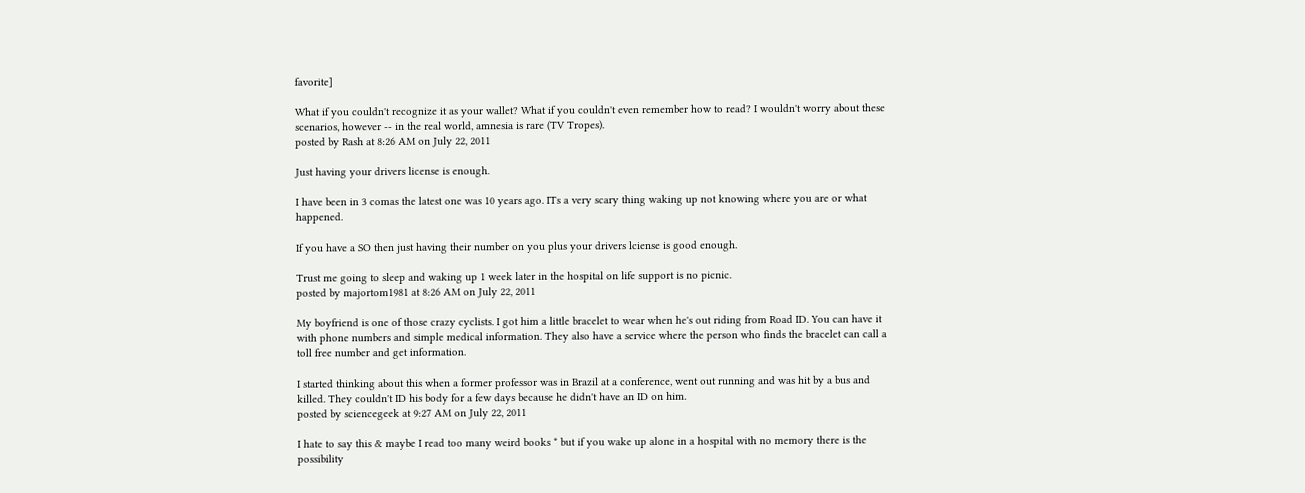favorite]

What if you couldn't recognize it as your wallet? What if you couldn't even remember how to read? I wouldn't worry about these scenarios, however -- in the real world, amnesia is rare (TV Tropes).
posted by Rash at 8:26 AM on July 22, 2011

Just having your drivers license is enough.

I have been in 3 comas the latest one was 10 years ago. ITs a very scary thing waking up not knowing where you are or what happened.

If you have a SO then just having their number on you plus your drivers lciense is good enough.

Trust me going to sleep and waking up 1 week later in the hospital on life support is no picnic.
posted by majortom1981 at 8:26 AM on July 22, 2011

My boyfriend is one of those crazy cyclists. I got him a little bracelet to wear when he's out riding from Road ID. You can have it with phone numbers and simple medical information. They also have a service where the person who finds the bracelet can call a toll free number and get information.

I started thinking about this when a former professor was in Brazil at a conference, went out running and was hit by a bus and killed. They couldn't ID his body for a few days because he didn't have an ID on him.
posted by sciencegeek at 9:27 AM on July 22, 2011

I hate to say this & maybe I read too many weird books * but if you wake up alone in a hospital with no memory there is the possibility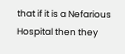that if it is a Nefarious Hospital then they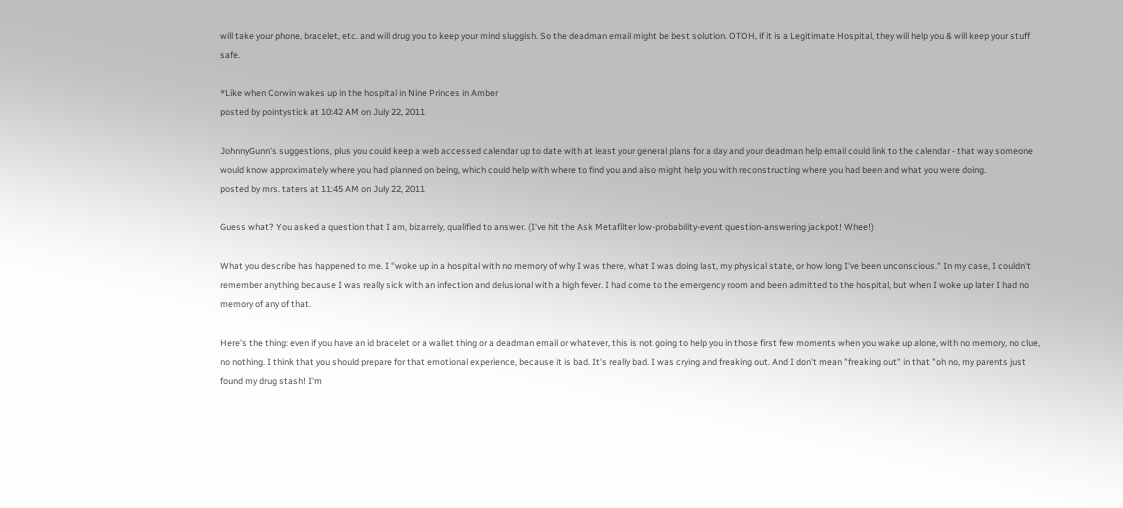will take your phone, bracelet, etc. and will drug you to keep your mind sluggish. So the deadman email might be best solution. OTOH, if it is a Legitimate Hospital, they will help you & will keep your stuff safe.

*Like when Corwin wakes up in the hospital in Nine Princes in Amber
posted by pointystick at 10:42 AM on July 22, 2011

JohnnyGunn's suggestions, plus you could keep a web accessed calendar up to date with at least your general plans for a day and your deadman help email could link to the calendar - that way someone would know approximately where you had planned on being, which could help with where to find you and also might help you with reconstructing where you had been and what you were doing.
posted by mrs. taters at 11:45 AM on July 22, 2011

Guess what? You asked a question that I am, bizarrely, qualified to answer. (I've hit the Ask Metafilter low-probability-event question-answering jackpot! Whee!)

What you describe has happened to me. I "woke up in a hospital with no memory of why I was there, what I was doing last, my physical state, or how long I've been unconscious." In my case, I couldn't remember anything because I was really sick with an infection and delusional with a high fever. I had come to the emergency room and been admitted to the hospital, but when I woke up later I had no memory of any of that.

Here's the thing: even if you have an id bracelet or a wallet thing or a deadman email or whatever, this is not going to help you in those first few moments when you wake up alone, with no memory, no clue, no nothing. I think that you should prepare for that emotional experience, because it is bad. It's really bad. I was crying and freaking out. And I don't mean "freaking out" in that "oh no, my parents just found my drug stash! I'm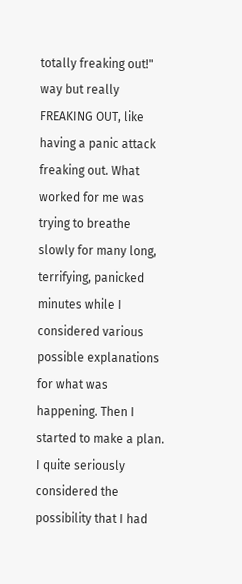totally freaking out!" way but really FREAKING OUT, like having a panic attack freaking out. What worked for me was trying to breathe slowly for many long, terrifying, panicked minutes while I considered various possible explanations for what was happening. Then I started to make a plan. I quite seriously considered the possibility that I had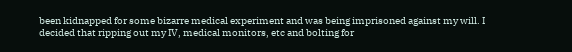been kidnapped for some bizarre medical experiment and was being imprisoned against my will. I decided that ripping out my IV, medical monitors, etc and bolting for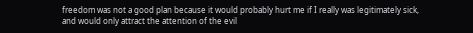freedom was not a good plan because it would probably hurt me if I really was legitimately sick, and would only attract the attention of the evil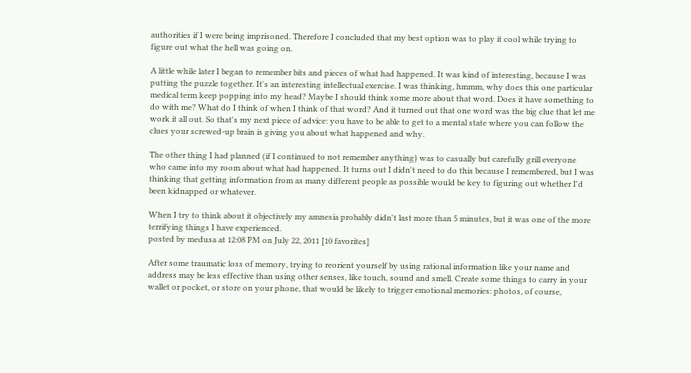authorities if I were being imprisoned. Therefore I concluded that my best option was to play it cool while trying to figure out what the hell was going on.

A little while later I began to remember bits and pieces of what had happened. It was kind of interesting, because I was putting the puzzle together. It's an interesting intellectual exercise. I was thinking, hmmm, why does this one particular medical term keep popping into my head? Maybe I should think some more about that word. Does it have something to do with me? What do I think of when I think of that word? And it turned out that one word was the big clue that let me work it all out. So that's my next piece of advice: you have to be able to get to a mental state where you can follow the clues your screwed-up brain is giving you about what happened and why.

The other thing I had planned (if I continued to not remember anything) was to casually but carefully grill everyone who came into my room about what had happened. It turns out I didn't need to do this because I remembered, but I was thinking that getting information from as many different people as possible would be key to figuring out whether I'd been kidnapped or whatever.

When I try to think about it objectively my amnesia probably didn't last more than 5 minutes, but it was one of the more terrifying things I have experienced.
posted by medusa at 12:08 PM on July 22, 2011 [10 favorites]

After some traumatic loss of memory, trying to reorient yourself by using rational information like your name and address may be less effective than using other senses, like touch, sound and smell. Create some things to carry in your wallet or pocket, or store on your phone, that would be likely to trigger emotional memories: photos, of course,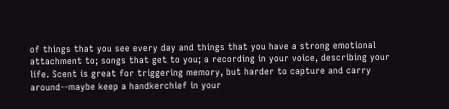of things that you see every day and things that you have a strong emotional attachment to; songs that get to you; a recording in your voice, describing your life. Scent is great for triggering memory, but harder to capture and carry around--maybe keep a handkerchief in your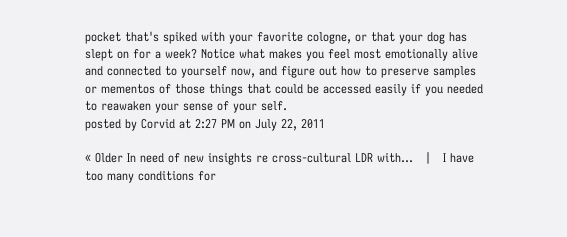pocket that's spiked with your favorite cologne, or that your dog has slept on for a week? Notice what makes you feel most emotionally alive and connected to yourself now, and figure out how to preserve samples or mementos of those things that could be accessed easily if you needed to reawaken your sense of your self.
posted by Corvid at 2:27 PM on July 22, 2011

« Older In need of new insights re cross-cultural LDR with...   |   I have too many conditions for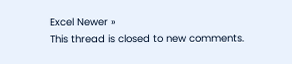Excel Newer »
This thread is closed to new comments.